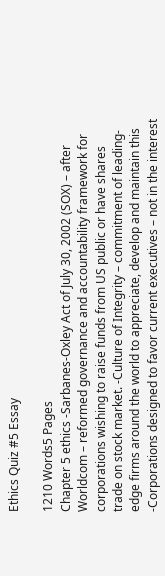Ethics Quiz #5 Essay

1210 Words5 Pages
Chapter 5 ethics -Sarbanes-Oxley Act of July 30, 2002 (SOX) – after Worldcom – reformed governance and accountability framework for corporations wishing to raise funds from US public or have shares trade on stock market. -Culture of Integrity – commitment of leading-edge firms around the world to appreciate, develop and maintain this -Corporations designed to favor current executives – not in the interest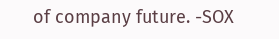of company future. -SOX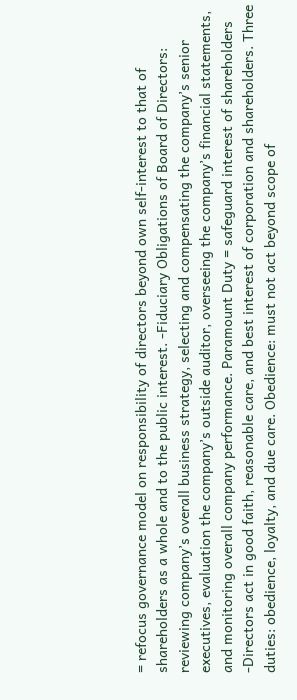= refocus governance model on responsibility of directors beyond own self-interest to that of shareholders as a whole and to the public interest. -Fiduciary Obligations of Board of Directors: reviewing company’s overall business strategy, selecting and compensating the company’s senior executives, evaluation the company’s outside auditor, overseeing the company’s financial statements, and monitoring overall company performance. Paramount Duty = safeguard interest of shareholders -Directors act in good faith, reasonable care, and best interest of corporation and shareholders. Three duties: obedience, loyalty, and due care. Obedience: must not act beyond scope of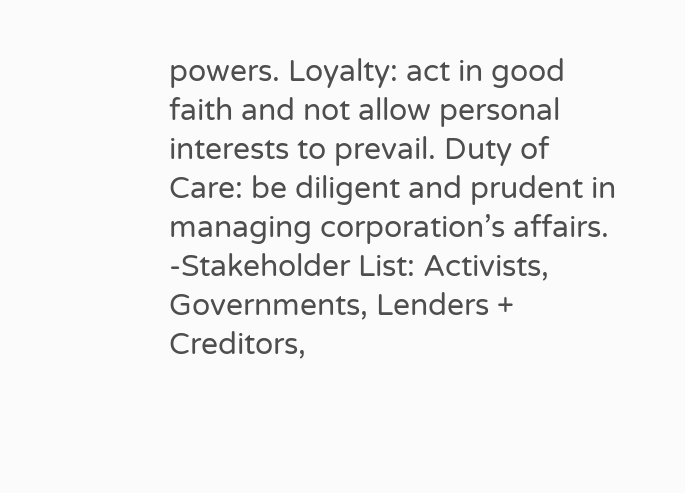powers. Loyalty: act in good faith and not allow personal interests to prevail. Duty of Care: be diligent and prudent in managing corporation’s affairs. -Stakeholder List: Activists, Governments, Lenders + Creditors,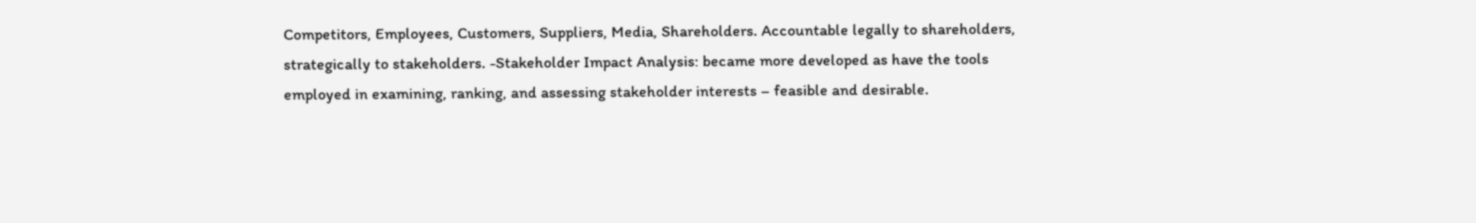Competitors, Employees, Customers, Suppliers, Media, Shareholders. Accountable legally to shareholders, strategically to stakeholders. -Stakeholder Impact Analysis: became more developed as have the tools employed in examining, ranking, and assessing stakeholder interests – feasible and desirable.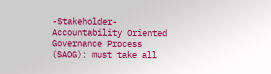-Stakeholder-Accountability Oriented Governance Process (SAOG): must take all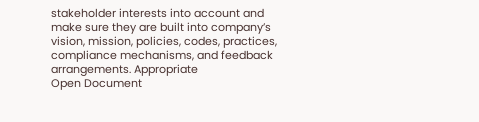stakeholder interests into account and make sure they are built into company’s vision, mission, policies, codes, practices, compliance mechanisms, and feedback arrangements. Appropriate
Open Document